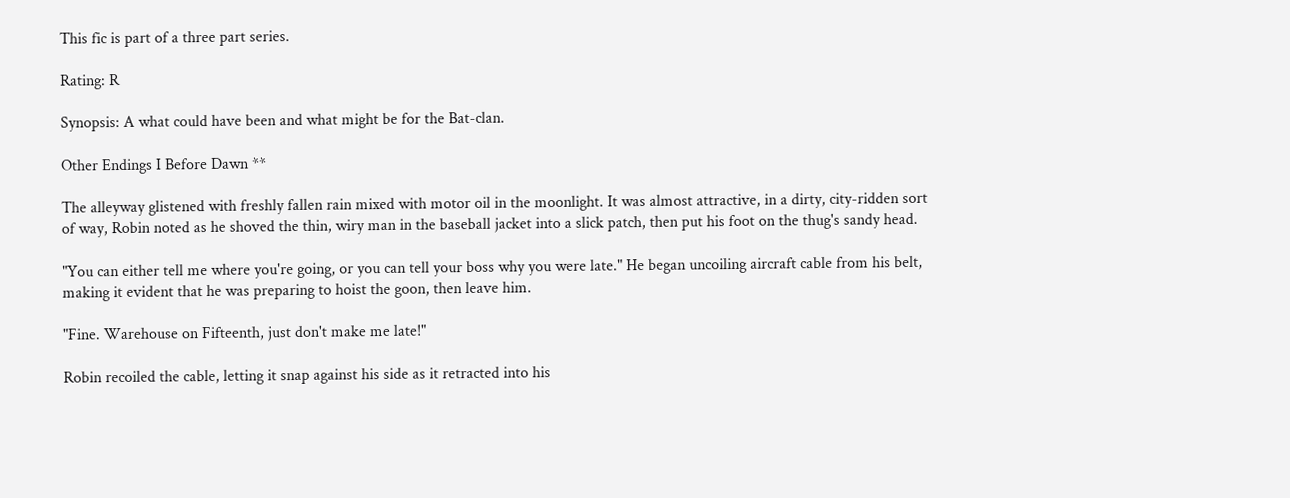This fic is part of a three part series.

Rating: R

Synopsis: A what could have been and what might be for the Bat-clan.

Other Endings I Before Dawn **

The alleyway glistened with freshly fallen rain mixed with motor oil in the moonlight. It was almost attractive, in a dirty, city-ridden sort of way, Robin noted as he shoved the thin, wiry man in the baseball jacket into a slick patch, then put his foot on the thug's sandy head.

"You can either tell me where you're going, or you can tell your boss why you were late." He began uncoiling aircraft cable from his belt, making it evident that he was preparing to hoist the goon, then leave him.

"Fine. Warehouse on Fifteenth, just don't make me late!"

Robin recoiled the cable, letting it snap against his side as it retracted into his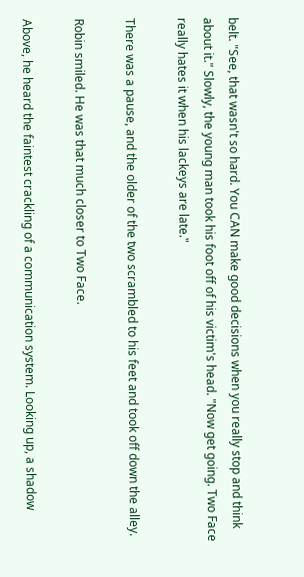belt. "See, that wasn't so hard. You CAN make good decisions when you really stop and think about it." Slowly, the young man took his foot off of his victim's head. "Now get going. Two Face really hates it when his lackeys are late."

There was a pause, and the older of the two scrambled to his feet and took off down the alley.

Robin smiled. He was that much closer to Two Face.

Above, he heard the faintest crackling of a communication system. Looking up, a shadow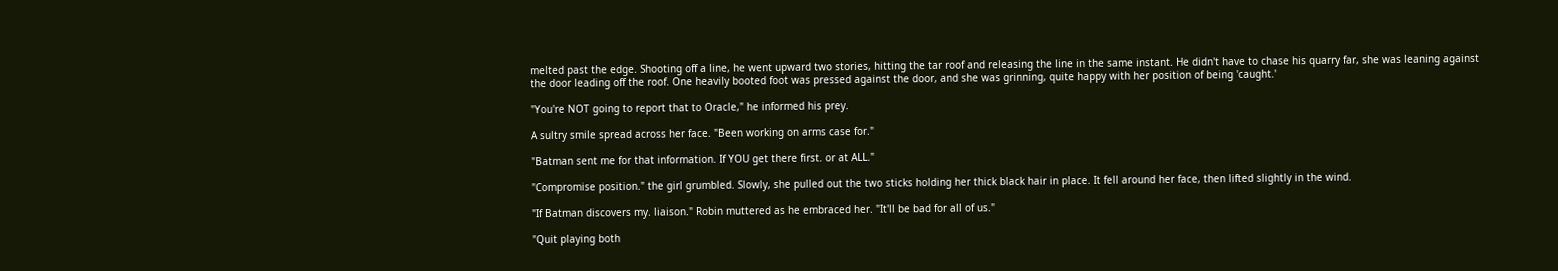melted past the edge. Shooting off a line, he went upward two stories, hitting the tar roof and releasing the line in the same instant. He didn't have to chase his quarry far, she was leaning against the door leading off the roof. One heavily booted foot was pressed against the door, and she was grinning, quite happy with her position of being 'caught.'

"You're NOT going to report that to Oracle," he informed his prey.

A sultry smile spread across her face. "Been working on arms case for."

"Batman sent me for that information. If YOU get there first. or at ALL."

"Compromise position." the girl grumbled. Slowly, she pulled out the two sticks holding her thick black hair in place. It fell around her face, then lifted slightly in the wind.

"If Batman discovers my. liaison." Robin muttered as he embraced her. "It'll be bad for all of us."

"Quit playing both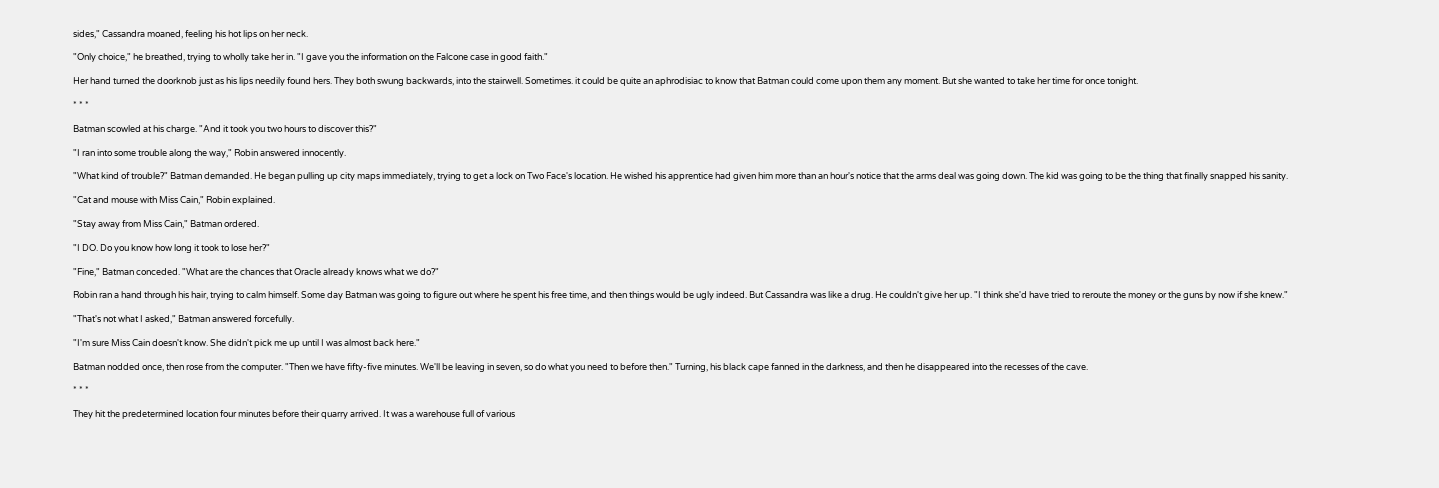sides," Cassandra moaned, feeling his hot lips on her neck.

"Only choice," he breathed, trying to wholly take her in. "I gave you the information on the Falcone case in good faith."

Her hand turned the doorknob just as his lips needily found hers. They both swung backwards, into the stairwell. Sometimes. it could be quite an aphrodisiac to know that Batman could come upon them any moment. But she wanted to take her time for once tonight.

* * *

Batman scowled at his charge. "And it took you two hours to discover this?"

"I ran into some trouble along the way," Robin answered innocently.

"What kind of trouble?" Batman demanded. He began pulling up city maps immediately, trying to get a lock on Two Face's location. He wished his apprentice had given him more than an hour's notice that the arms deal was going down. The kid was going to be the thing that finally snapped his sanity.

"Cat and mouse with Miss Cain," Robin explained.

"Stay away from Miss Cain," Batman ordered.

"I DO. Do you know how long it took to lose her?"

"Fine," Batman conceded. "What are the chances that Oracle already knows what we do?"

Robin ran a hand through his hair, trying to calm himself. Some day Batman was going to figure out where he spent his free time, and then things would be ugly indeed. But Cassandra was like a drug. He couldn't give her up. "I think she'd have tried to reroute the money or the guns by now if she knew."

"That's not what I asked," Batman answered forcefully.

"I'm sure Miss Cain doesn't know. She didn't pick me up until I was almost back here."

Batman nodded once, then rose from the computer. "Then we have fifty-five minutes. We'll be leaving in seven, so do what you need to before then." Turning, his black cape fanned in the darkness, and then he disappeared into the recesses of the cave.

* * *

They hit the predetermined location four minutes before their quarry arrived. It was a warehouse full of various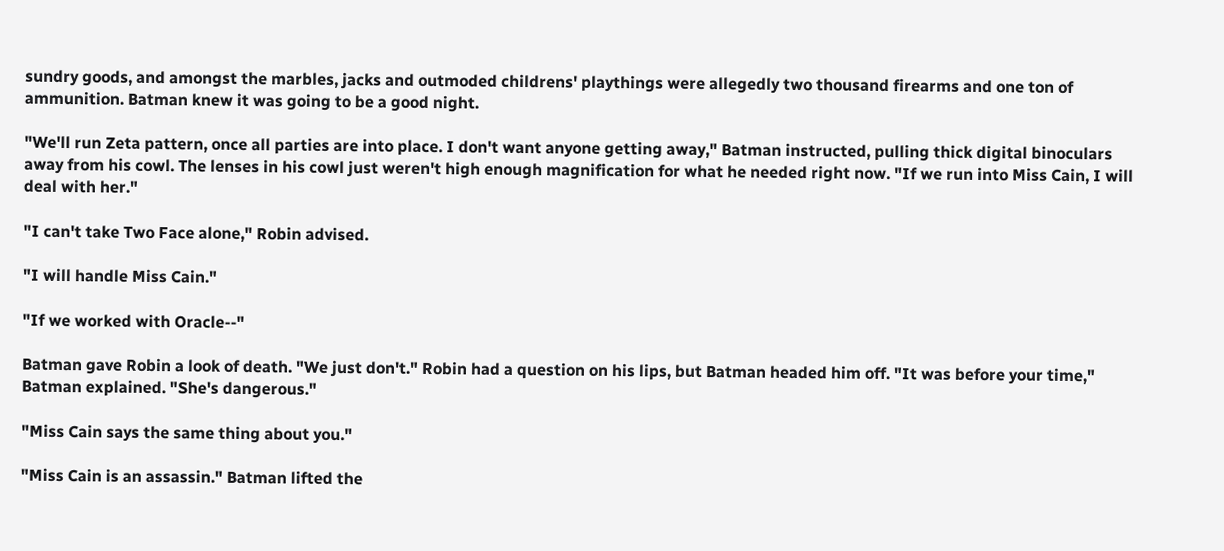sundry goods, and amongst the marbles, jacks and outmoded childrens' playthings were allegedly two thousand firearms and one ton of ammunition. Batman knew it was going to be a good night.

"We'll run Zeta pattern, once all parties are into place. I don't want anyone getting away," Batman instructed, pulling thick digital binoculars away from his cowl. The lenses in his cowl just weren't high enough magnification for what he needed right now. "If we run into Miss Cain, I will deal with her."

"I can't take Two Face alone," Robin advised.

"I will handle Miss Cain."

"If we worked with Oracle--"

Batman gave Robin a look of death. "We just don't." Robin had a question on his lips, but Batman headed him off. "It was before your time," Batman explained. "She's dangerous."

"Miss Cain says the same thing about you."

"Miss Cain is an assassin." Batman lifted the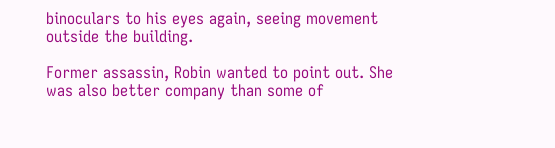binoculars to his eyes again, seeing movement outside the building.

Former assassin, Robin wanted to point out. She was also better company than some of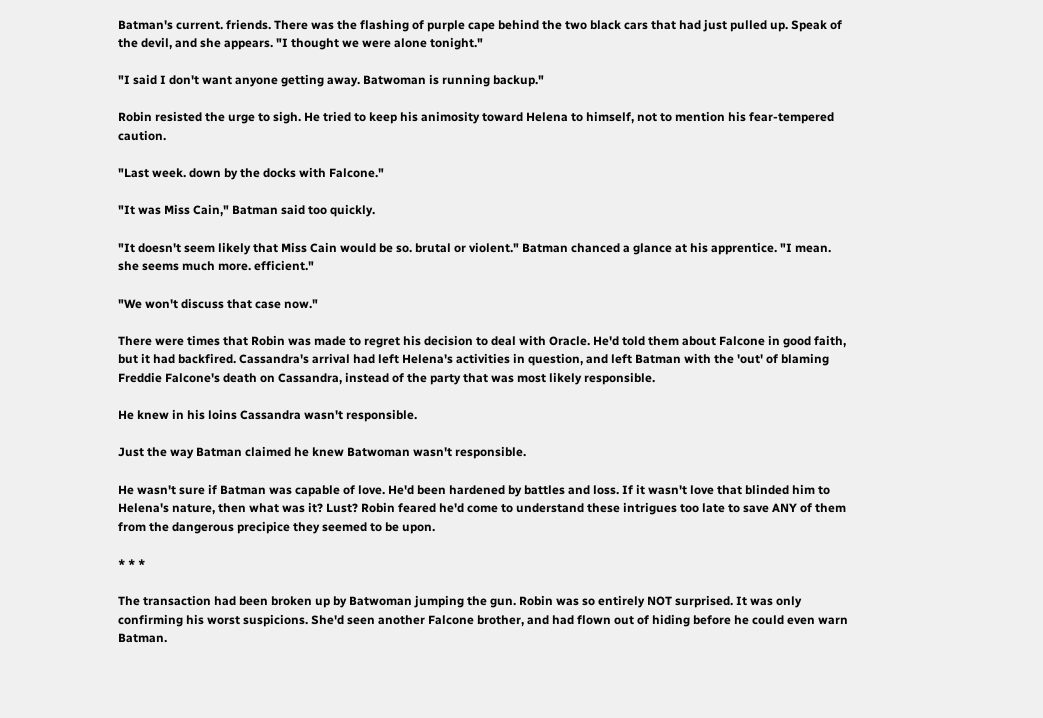Batman's current. friends. There was the flashing of purple cape behind the two black cars that had just pulled up. Speak of the devil, and she appears. "I thought we were alone tonight."

"I said I don't want anyone getting away. Batwoman is running backup."

Robin resisted the urge to sigh. He tried to keep his animosity toward Helena to himself, not to mention his fear-tempered caution.

"Last week. down by the docks with Falcone."

"It was Miss Cain," Batman said too quickly.

"It doesn't seem likely that Miss Cain would be so. brutal or violent." Batman chanced a glance at his apprentice. "I mean. she seems much more. efficient."

"We won't discuss that case now."

There were times that Robin was made to regret his decision to deal with Oracle. He'd told them about Falcone in good faith, but it had backfired. Cassandra's arrival had left Helena's activities in question, and left Batman with the 'out' of blaming Freddie Falcone's death on Cassandra, instead of the party that was most likely responsible.

He knew in his loins Cassandra wasn't responsible.

Just the way Batman claimed he knew Batwoman wasn't responsible.

He wasn't sure if Batman was capable of love. He'd been hardened by battles and loss. If it wasn't love that blinded him to Helena's nature, then what was it? Lust? Robin feared he'd come to understand these intrigues too late to save ANY of them from the dangerous precipice they seemed to be upon.

* * *

The transaction had been broken up by Batwoman jumping the gun. Robin was so entirely NOT surprised. It was only confirming his worst suspicions. She'd seen another Falcone brother, and had flown out of hiding before he could even warn Batman.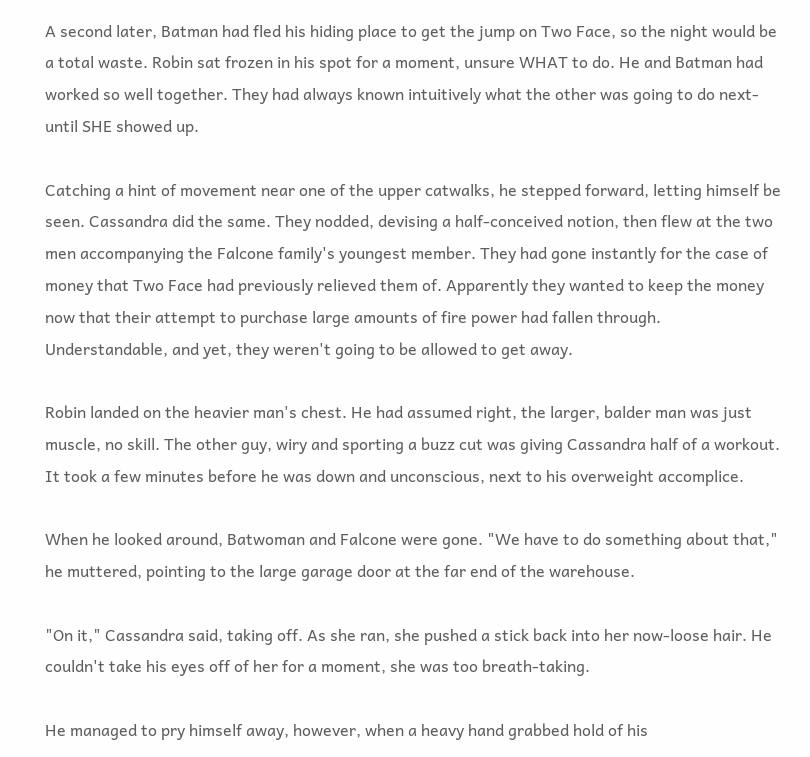A second later, Batman had fled his hiding place to get the jump on Two Face, so the night would be a total waste. Robin sat frozen in his spot for a moment, unsure WHAT to do. He and Batman had worked so well together. They had always known intuitively what the other was going to do next-until SHE showed up.

Catching a hint of movement near one of the upper catwalks, he stepped forward, letting himself be seen. Cassandra did the same. They nodded, devising a half-conceived notion, then flew at the two men accompanying the Falcone family's youngest member. They had gone instantly for the case of money that Two Face had previously relieved them of. Apparently they wanted to keep the money now that their attempt to purchase large amounts of fire power had fallen through. Understandable, and yet, they weren't going to be allowed to get away.

Robin landed on the heavier man's chest. He had assumed right, the larger, balder man was just muscle, no skill. The other guy, wiry and sporting a buzz cut was giving Cassandra half of a workout. It took a few minutes before he was down and unconscious, next to his overweight accomplice.

When he looked around, Batwoman and Falcone were gone. "We have to do something about that," he muttered, pointing to the large garage door at the far end of the warehouse.

"On it," Cassandra said, taking off. As she ran, she pushed a stick back into her now-loose hair. He couldn't take his eyes off of her for a moment, she was too breath-taking.

He managed to pry himself away, however, when a heavy hand grabbed hold of his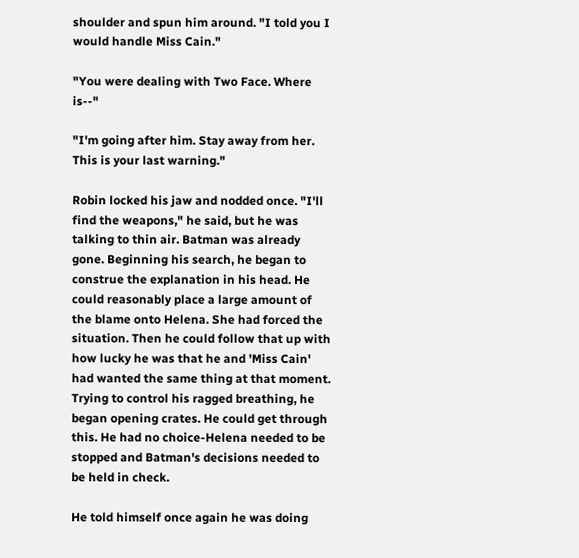shoulder and spun him around. "I told you I would handle Miss Cain."

"You were dealing with Two Face. Where is--"

"I'm going after him. Stay away from her. This is your last warning."

Robin locked his jaw and nodded once. "I'll find the weapons," he said, but he was talking to thin air. Batman was already gone. Beginning his search, he began to construe the explanation in his head. He could reasonably place a large amount of the blame onto Helena. She had forced the situation. Then he could follow that up with how lucky he was that he and 'Miss Cain' had wanted the same thing at that moment. Trying to control his ragged breathing, he began opening crates. He could get through this. He had no choice-Helena needed to be stopped and Batman's decisions needed to be held in check.

He told himself once again he was doing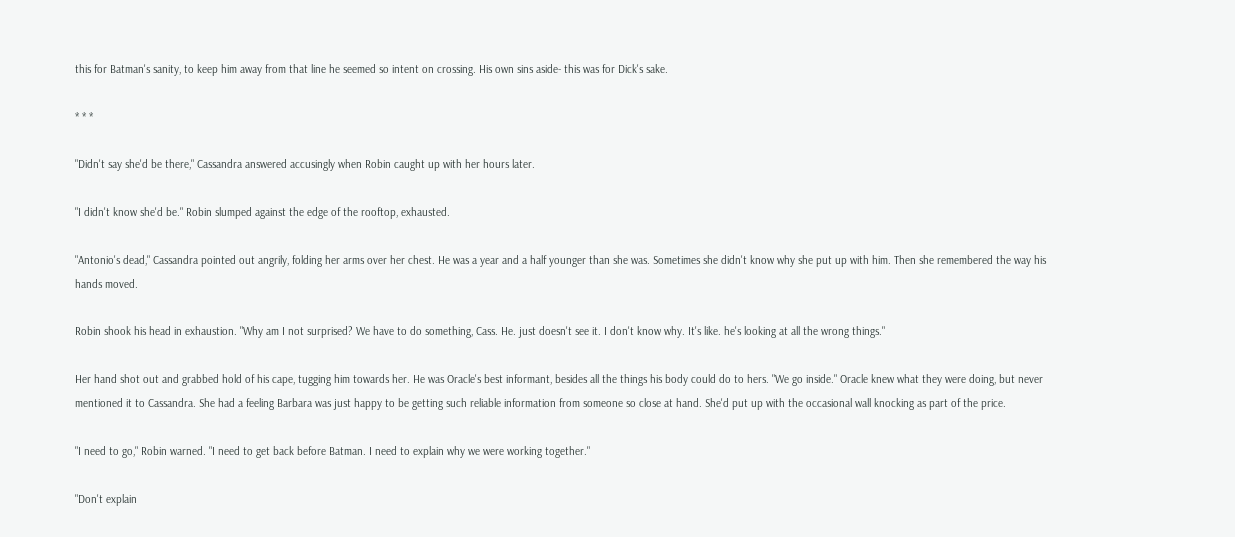this for Batman's sanity, to keep him away from that line he seemed so intent on crossing. His own sins aside- this was for Dick's sake.

* * *

"Didn't say she'd be there," Cassandra answered accusingly when Robin caught up with her hours later.

"I didn't know she'd be." Robin slumped against the edge of the rooftop, exhausted.

"Antonio's dead," Cassandra pointed out angrily, folding her arms over her chest. He was a year and a half younger than she was. Sometimes she didn't know why she put up with him. Then she remembered the way his hands moved.

Robin shook his head in exhaustion. "Why am I not surprised? We have to do something, Cass. He. just doesn't see it. I don't know why. It's like. he's looking at all the wrong things."

Her hand shot out and grabbed hold of his cape, tugging him towards her. He was Oracle's best informant, besides all the things his body could do to hers. "We go inside." Oracle knew what they were doing, but never mentioned it to Cassandra. She had a feeling Barbara was just happy to be getting such reliable information from someone so close at hand. She'd put up with the occasional wall knocking as part of the price.

"I need to go," Robin warned. "I need to get back before Batman. I need to explain why we were working together."

"Don't explain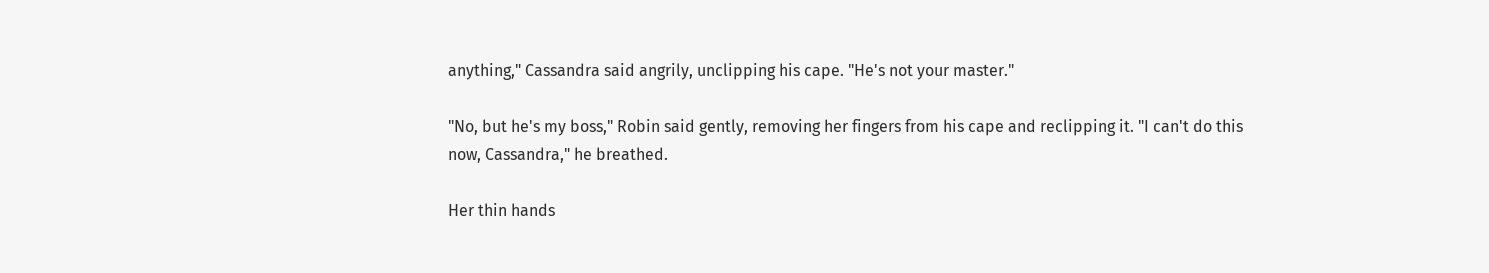anything," Cassandra said angrily, unclipping his cape. "He's not your master."

"No, but he's my boss," Robin said gently, removing her fingers from his cape and reclipping it. "I can't do this now, Cassandra," he breathed.

Her thin hands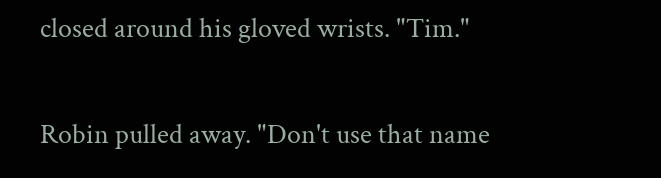closed around his gloved wrists. "Tim."

Robin pulled away. "Don't use that name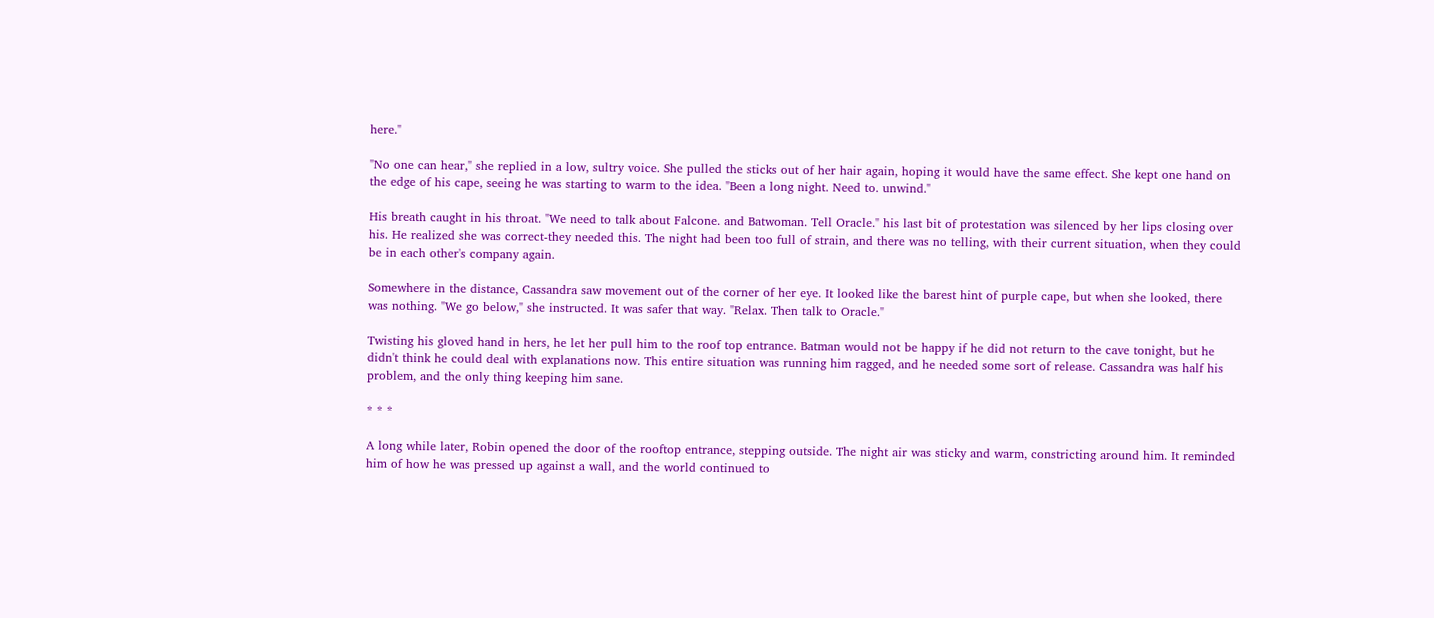here."

"No one can hear," she replied in a low, sultry voice. She pulled the sticks out of her hair again, hoping it would have the same effect. She kept one hand on the edge of his cape, seeing he was starting to warm to the idea. "Been a long night. Need to. unwind."

His breath caught in his throat. "We need to talk about Falcone. and Batwoman. Tell Oracle." his last bit of protestation was silenced by her lips closing over his. He realized she was correct-they needed this. The night had been too full of strain, and there was no telling, with their current situation, when they could be in each other's company again.

Somewhere in the distance, Cassandra saw movement out of the corner of her eye. It looked like the barest hint of purple cape, but when she looked, there was nothing. "We go below," she instructed. It was safer that way. "Relax. Then talk to Oracle."

Twisting his gloved hand in hers, he let her pull him to the roof top entrance. Batman would not be happy if he did not return to the cave tonight, but he didn't think he could deal with explanations now. This entire situation was running him ragged, and he needed some sort of release. Cassandra was half his problem, and the only thing keeping him sane.

* * *

A long while later, Robin opened the door of the rooftop entrance, stepping outside. The night air was sticky and warm, constricting around him. It reminded him of how he was pressed up against a wall, and the world continued to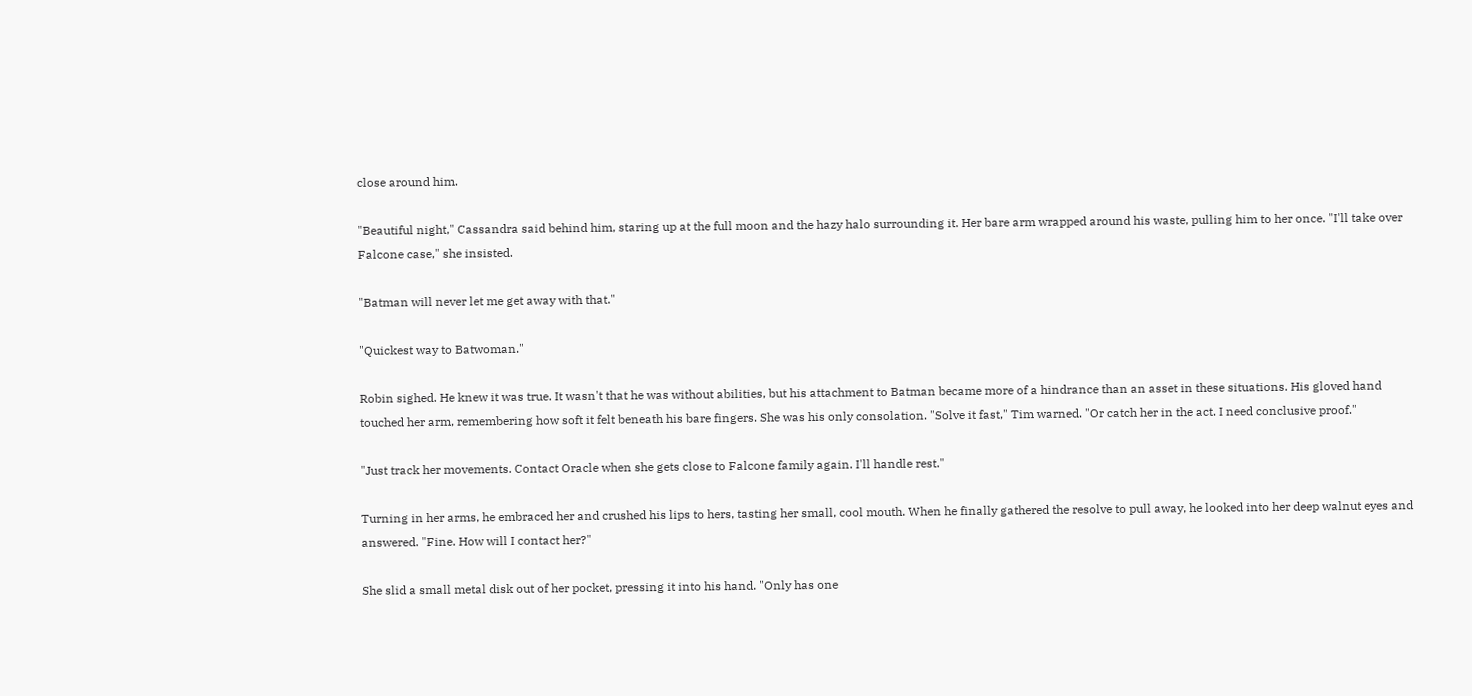close around him.

"Beautiful night," Cassandra said behind him, staring up at the full moon and the hazy halo surrounding it. Her bare arm wrapped around his waste, pulling him to her once. "I'll take over Falcone case," she insisted.

"Batman will never let me get away with that."

"Quickest way to Batwoman."

Robin sighed. He knew it was true. It wasn't that he was without abilities, but his attachment to Batman became more of a hindrance than an asset in these situations. His gloved hand touched her arm, remembering how soft it felt beneath his bare fingers. She was his only consolation. "Solve it fast," Tim warned. "Or catch her in the act. I need conclusive proof."

"Just track her movements. Contact Oracle when she gets close to Falcone family again. I'll handle rest."

Turning in her arms, he embraced her and crushed his lips to hers, tasting her small, cool mouth. When he finally gathered the resolve to pull away, he looked into her deep walnut eyes and answered. "Fine. How will I contact her?"

She slid a small metal disk out of her pocket, pressing it into his hand. "Only has one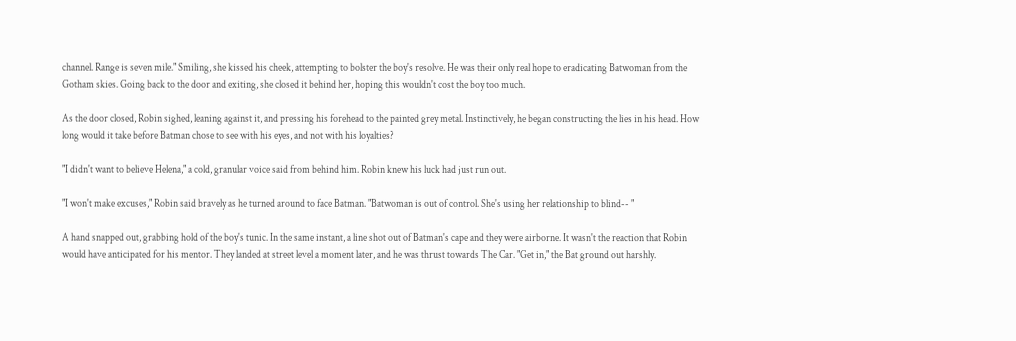channel. Range is seven mile." Smiling, she kissed his cheek, attempting to bolster the boy's resolve. He was their only real hope to eradicating Batwoman from the Gotham skies. Going back to the door and exiting, she closed it behind her, hoping this wouldn't cost the boy too much.

As the door closed, Robin sighed, leaning against it, and pressing his forehead to the painted grey metal. Instinctively, he began constructing the lies in his head. How long would it take before Batman chose to see with his eyes, and not with his loyalties?

"I didn't want to believe Helena," a cold, granular voice said from behind him. Robin knew his luck had just run out.

"I won't make excuses," Robin said bravely as he turned around to face Batman. "Batwoman is out of control. She's using her relationship to blind-- "

A hand snapped out, grabbing hold of the boy's tunic. In the same instant, a line shot out of Batman's cape and they were airborne. It wasn't the reaction that Robin would have anticipated for his mentor. They landed at street level a moment later, and he was thrust towards The Car. "Get in," the Bat ground out harshly.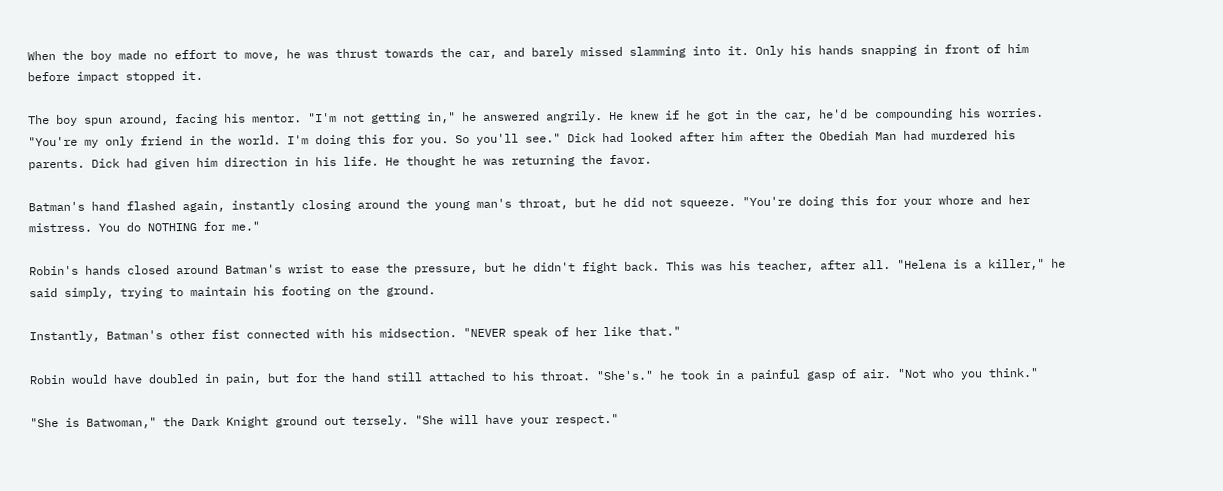When the boy made no effort to move, he was thrust towards the car, and barely missed slamming into it. Only his hands snapping in front of him before impact stopped it.

The boy spun around, facing his mentor. "I'm not getting in," he answered angrily. He knew if he got in the car, he'd be compounding his worries. "You're my only friend in the world. I'm doing this for you. So you'll see." Dick had looked after him after the Obediah Man had murdered his parents. Dick had given him direction in his life. He thought he was returning the favor.

Batman's hand flashed again, instantly closing around the young man's throat, but he did not squeeze. "You're doing this for your whore and her mistress. You do NOTHING for me."

Robin's hands closed around Batman's wrist to ease the pressure, but he didn't fight back. This was his teacher, after all. "Helena is a killer," he said simply, trying to maintain his footing on the ground.

Instantly, Batman's other fist connected with his midsection. "NEVER speak of her like that."

Robin would have doubled in pain, but for the hand still attached to his throat. "She's." he took in a painful gasp of air. "Not who you think."

"She is Batwoman," the Dark Knight ground out tersely. "She will have your respect."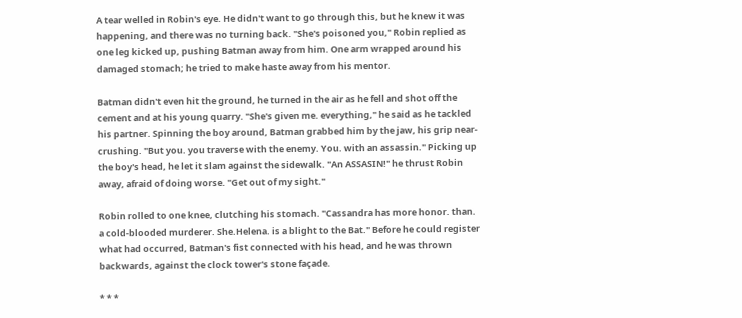A tear welled in Robin's eye. He didn't want to go through this, but he knew it was happening, and there was no turning back. "She's poisoned you," Robin replied as one leg kicked up, pushing Batman away from him. One arm wrapped around his damaged stomach; he tried to make haste away from his mentor.

Batman didn't even hit the ground, he turned in the air as he fell and shot off the cement and at his young quarry. "She's given me. everything," he said as he tackled his partner. Spinning the boy around, Batman grabbed him by the jaw, his grip near-crushing. "But you. you traverse with the enemy. You. with an assassin." Picking up the boy's head, he let it slam against the sidewalk. "An ASSASIN!" he thrust Robin away, afraid of doing worse. "Get out of my sight."

Robin rolled to one knee, clutching his stomach. "Cassandra has more honor. than. a cold-blooded murderer. She.Helena. is a blight to the Bat." Before he could register what had occurred, Batman's fist connected with his head, and he was thrown backwards, against the clock tower's stone façade.

* * *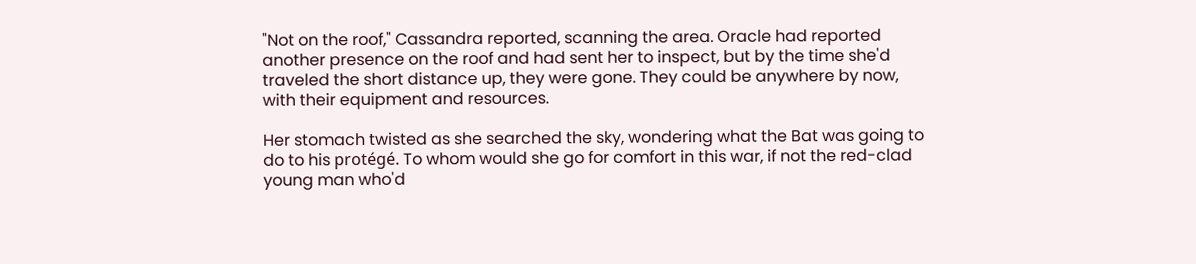"Not on the roof," Cassandra reported, scanning the area. Oracle had reported another presence on the roof and had sent her to inspect, but by the time she'd traveled the short distance up, they were gone. They could be anywhere by now, with their equipment and resources.

Her stomach twisted as she searched the sky, wondering what the Bat was going to do to his protégé. To whom would she go for comfort in this war, if not the red-clad young man who'd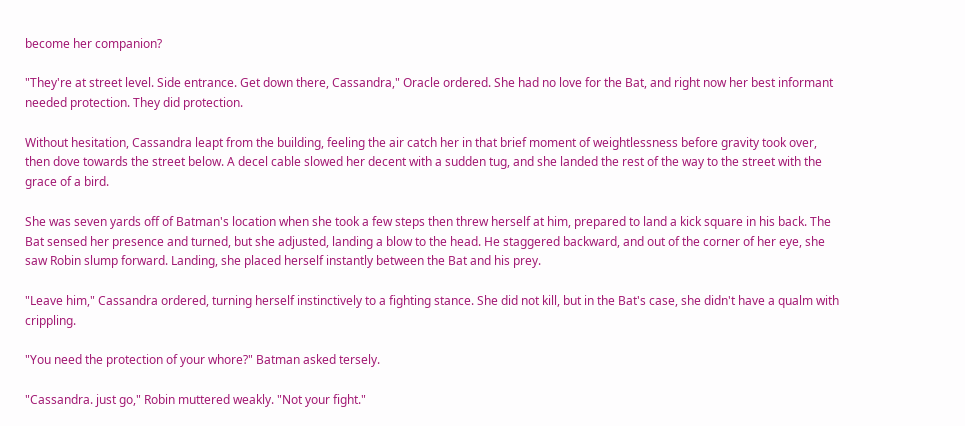become her companion?

"They're at street level. Side entrance. Get down there, Cassandra," Oracle ordered. She had no love for the Bat, and right now her best informant needed protection. They did protection.

Without hesitation, Cassandra leapt from the building, feeling the air catch her in that brief moment of weightlessness before gravity took over, then dove towards the street below. A decel cable slowed her decent with a sudden tug, and she landed the rest of the way to the street with the grace of a bird.

She was seven yards off of Batman's location when she took a few steps then threw herself at him, prepared to land a kick square in his back. The Bat sensed her presence and turned, but she adjusted, landing a blow to the head. He staggered backward, and out of the corner of her eye, she saw Robin slump forward. Landing, she placed herself instantly between the Bat and his prey.

"Leave him," Cassandra ordered, turning herself instinctively to a fighting stance. She did not kill, but in the Bat's case, she didn't have a qualm with crippling.

"You need the protection of your whore?" Batman asked tersely.

"Cassandra. just go," Robin muttered weakly. "Not your fight."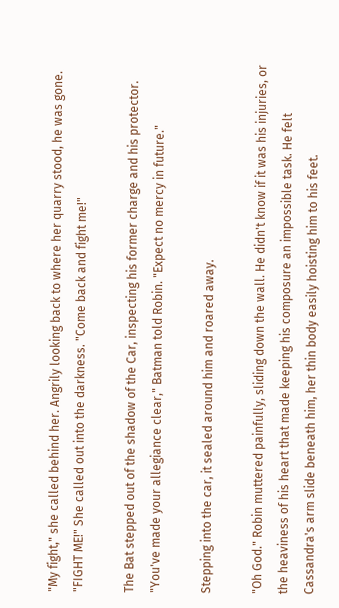"My fight," she called behind her. Angrily looking back to where her quarry stood, he was gone. "FIGHT ME!" She called out into the darkness. "Come back and fight me!"

The Bat stepped out of the shadow of the Car, inspecting his former charge and his protector. "You've made your allegiance clear," Batman told Robin. "Expect no mercy in future."

Stepping into the car, it sealed around him and roared away.

"Oh God." Robin muttered painfully, sliding down the wall. He didn't know if it was his injuries, or the heaviness of his heart that made keeping his composure an impossible task. He felt Cassandra's arm slide beneath him, her thin body easily hoisting him to his feet.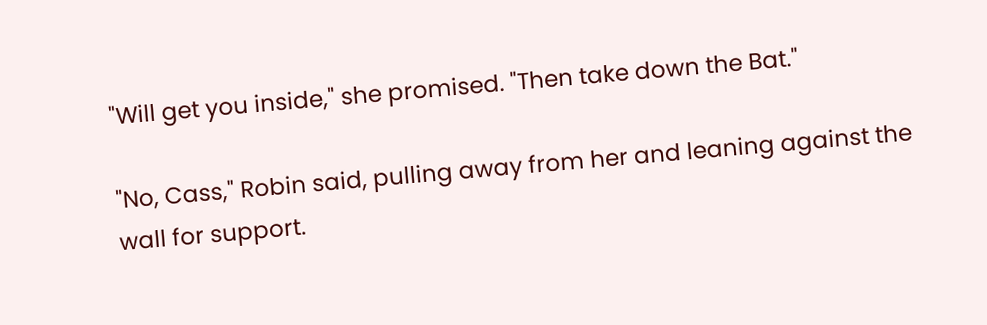"Will get you inside," she promised. "Then take down the Bat."

"No, Cass," Robin said, pulling away from her and leaning against the wall for support.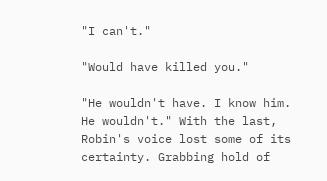"I can't."

"Would have killed you."

"He wouldn't have. I know him. He wouldn't." With the last, Robin's voice lost some of its certainty. Grabbing hold of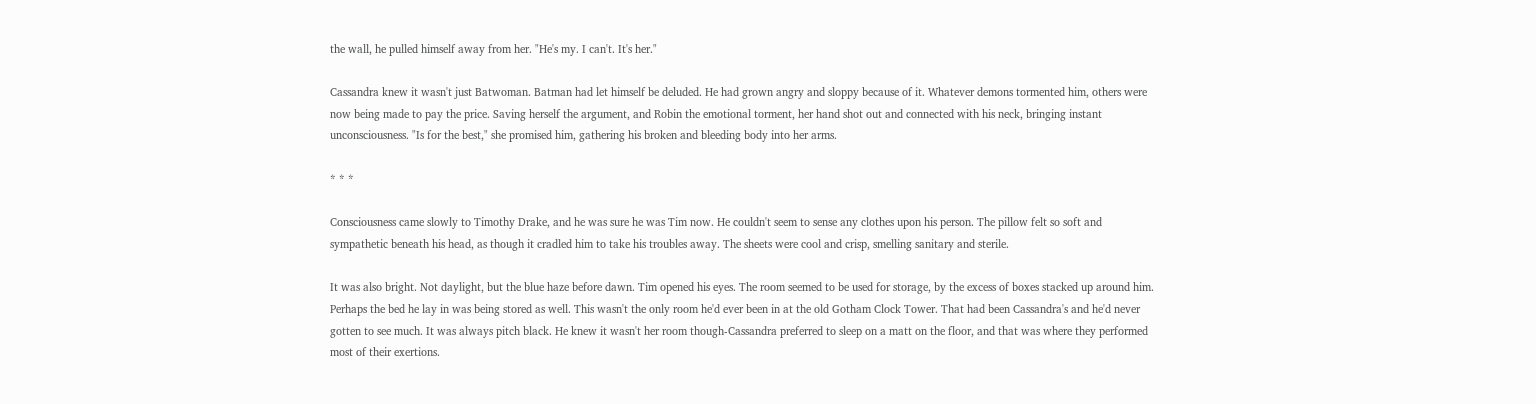the wall, he pulled himself away from her. "He's my. I can't. It's her."

Cassandra knew it wasn't just Batwoman. Batman had let himself be deluded. He had grown angry and sloppy because of it. Whatever demons tormented him, others were now being made to pay the price. Saving herself the argument, and Robin the emotional torment, her hand shot out and connected with his neck, bringing instant unconsciousness. "Is for the best," she promised him, gathering his broken and bleeding body into her arms.

* * *

Consciousness came slowly to Timothy Drake, and he was sure he was Tim now. He couldn't seem to sense any clothes upon his person. The pillow felt so soft and sympathetic beneath his head, as though it cradled him to take his troubles away. The sheets were cool and crisp, smelling sanitary and sterile.

It was also bright. Not daylight, but the blue haze before dawn. Tim opened his eyes. The room seemed to be used for storage, by the excess of boxes stacked up around him. Perhaps the bed he lay in was being stored as well. This wasn't the only room he'd ever been in at the old Gotham Clock Tower. That had been Cassandra's and he'd never gotten to see much. It was always pitch black. He knew it wasn't her room though-Cassandra preferred to sleep on a matt on the floor, and that was where they performed most of their exertions.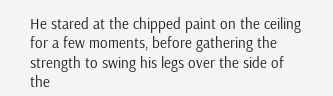He stared at the chipped paint on the ceiling for a few moments, before gathering the strength to swing his legs over the side of the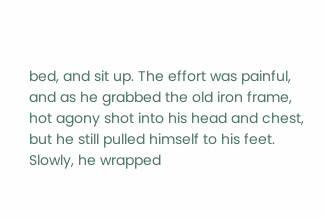bed, and sit up. The effort was painful, and as he grabbed the old iron frame, hot agony shot into his head and chest, but he still pulled himself to his feet. Slowly, he wrapped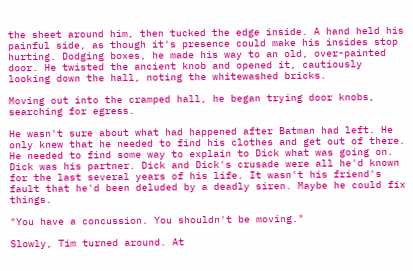the sheet around him, then tucked the edge inside. A hand held his painful side, as though it's presence could make his insides stop hurting. Dodging boxes, he made his way to an old, over-painted door. He twisted the ancient knob and opened it, cautiously looking down the hall, noting the whitewashed bricks.

Moving out into the cramped hall, he began trying door knobs, searching for egress.

He wasn't sure about what had happened after Batman had left. He only knew that he needed to find his clothes and get out of there. He needed to find some way to explain to Dick what was going on. Dick was his partner. Dick and Dick's crusade were all he'd known for the last several years of his life. It wasn't his friend's fault that he'd been deluded by a deadly siren. Maybe he could fix things.

"You have a concussion. You shouldn't be moving."

Slowly, Tim turned around. At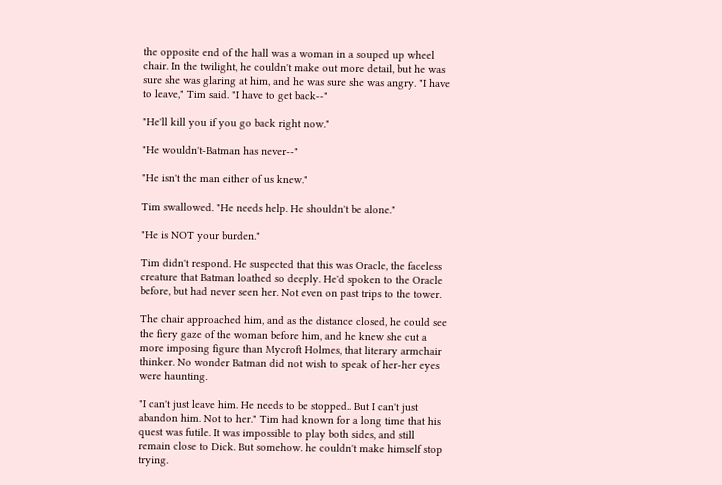the opposite end of the hall was a woman in a souped up wheel chair. In the twilight, he couldn't make out more detail, but he was sure she was glaring at him, and he was sure she was angry. "I have to leave," Tim said. "I have to get back--"

"He'll kill you if you go back right now."

"He wouldn't-Batman has never--"

"He isn't the man either of us knew."

Tim swallowed. "He needs help. He shouldn't be alone."

"He is NOT your burden."

Tim didn't respond. He suspected that this was Oracle, the faceless creature that Batman loathed so deeply. He'd spoken to the Oracle before, but had never seen her. Not even on past trips to the tower.

The chair approached him, and as the distance closed, he could see the fiery gaze of the woman before him, and he knew she cut a more imposing figure than Mycroft Holmes, that literary armchair thinker. No wonder Batman did not wish to speak of her-her eyes were haunting.

"I can't just leave him. He needs to be stopped.. But I can't just abandon him. Not to her." Tim had known for a long time that his quest was futile. It was impossible to play both sides, and still remain close to Dick. But somehow. he couldn't make himself stop trying.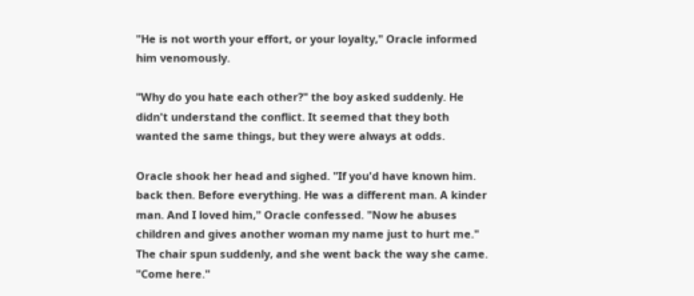"He is not worth your effort, or your loyalty," Oracle informed him venomously.

"Why do you hate each other?" the boy asked suddenly. He didn't understand the conflict. It seemed that they both wanted the same things, but they were always at odds.

Oracle shook her head and sighed. "If you'd have known him. back then. Before everything. He was a different man. A kinder man. And I loved him," Oracle confessed. "Now he abuses children and gives another woman my name just to hurt me." The chair spun suddenly, and she went back the way she came. "Come here."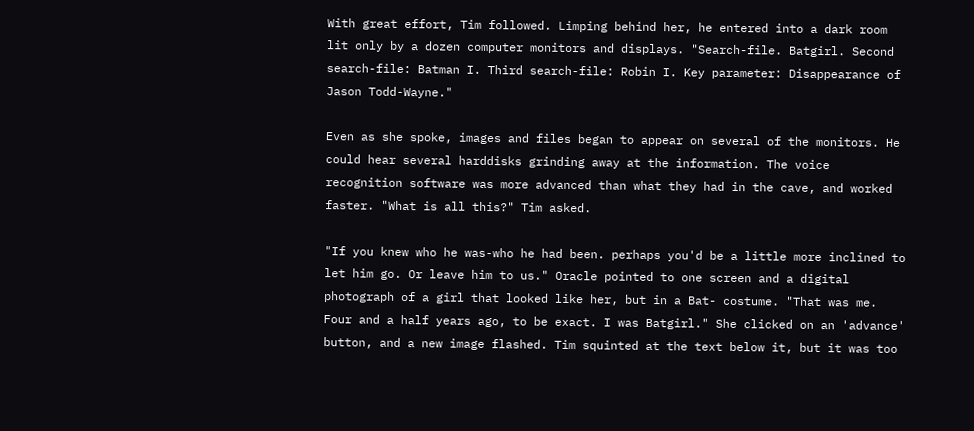With great effort, Tim followed. Limping behind her, he entered into a dark room lit only by a dozen computer monitors and displays. "Search-file. Batgirl. Second search-file: Batman I. Third search-file: Robin I. Key parameter: Disappearance of Jason Todd-Wayne."

Even as she spoke, images and files began to appear on several of the monitors. He could hear several harddisks grinding away at the information. The voice recognition software was more advanced than what they had in the cave, and worked faster. "What is all this?" Tim asked.

"If you knew who he was-who he had been. perhaps you'd be a little more inclined to let him go. Or leave him to us." Oracle pointed to one screen and a digital photograph of a girl that looked like her, but in a Bat- costume. "That was me. Four and a half years ago, to be exact. I was Batgirl." She clicked on an 'advance' button, and a new image flashed. Tim squinted at the text below it, but it was too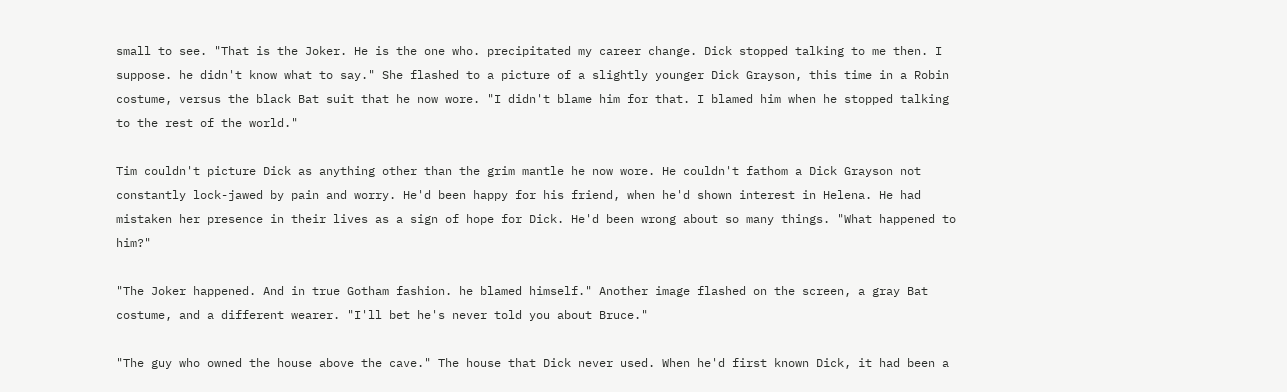small to see. "That is the Joker. He is the one who. precipitated my career change. Dick stopped talking to me then. I suppose. he didn't know what to say." She flashed to a picture of a slightly younger Dick Grayson, this time in a Robin costume, versus the black Bat suit that he now wore. "I didn't blame him for that. I blamed him when he stopped talking to the rest of the world."

Tim couldn't picture Dick as anything other than the grim mantle he now wore. He couldn't fathom a Dick Grayson not constantly lock-jawed by pain and worry. He'd been happy for his friend, when he'd shown interest in Helena. He had mistaken her presence in their lives as a sign of hope for Dick. He'd been wrong about so many things. "What happened to him?"

"The Joker happened. And in true Gotham fashion. he blamed himself." Another image flashed on the screen, a gray Bat costume, and a different wearer. "I'll bet he's never told you about Bruce."

"The guy who owned the house above the cave." The house that Dick never used. When he'd first known Dick, it had been a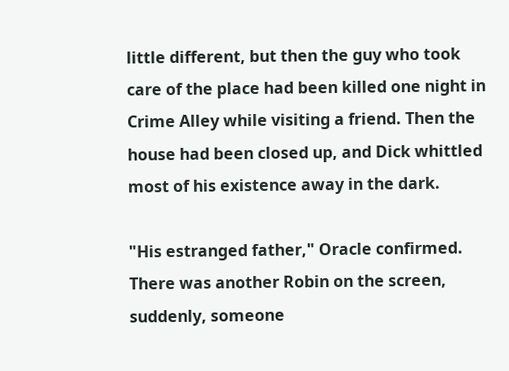little different, but then the guy who took care of the place had been killed one night in Crime Alley while visiting a friend. Then the house had been closed up, and Dick whittled most of his existence away in the dark.

"His estranged father," Oracle confirmed. There was another Robin on the screen, suddenly, someone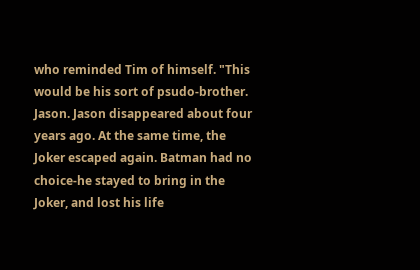who reminded Tim of himself. "This would be his sort of psudo-brother. Jason. Jason disappeared about four years ago. At the same time, the Joker escaped again. Batman had no choice-he stayed to bring in the Joker, and lost his life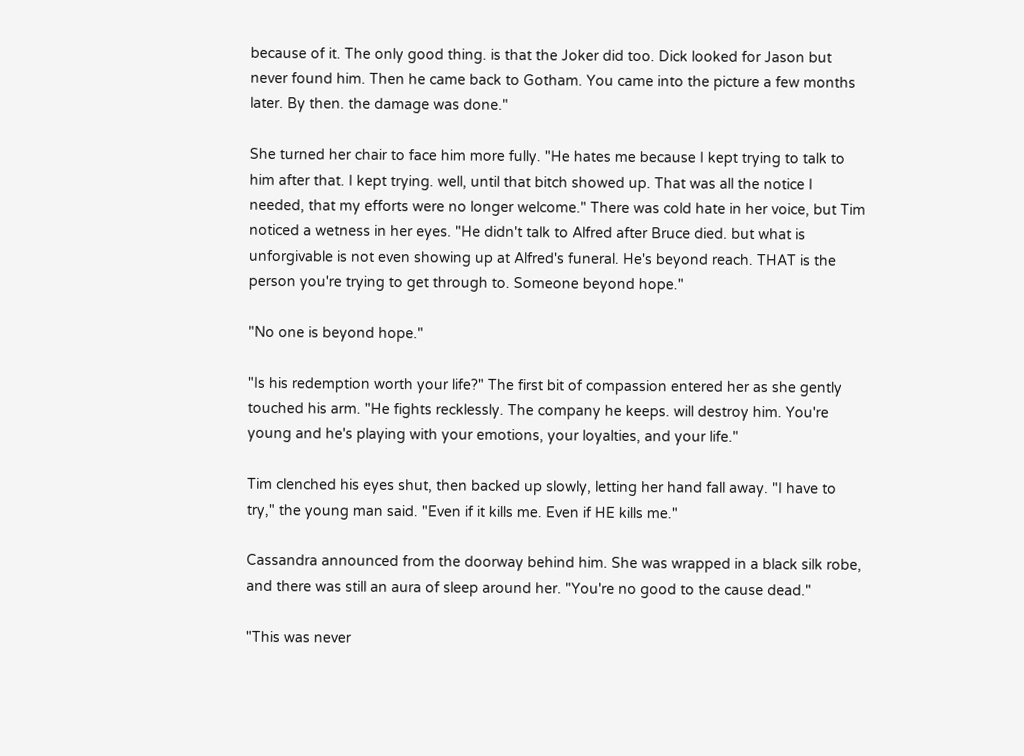because of it. The only good thing. is that the Joker did too. Dick looked for Jason but never found him. Then he came back to Gotham. You came into the picture a few months later. By then. the damage was done."

She turned her chair to face him more fully. "He hates me because I kept trying to talk to him after that. I kept trying. well, until that bitch showed up. That was all the notice I needed, that my efforts were no longer welcome." There was cold hate in her voice, but Tim noticed a wetness in her eyes. "He didn't talk to Alfred after Bruce died. but what is unforgivable is not even showing up at Alfred's funeral. He's beyond reach. THAT is the person you're trying to get through to. Someone beyond hope."

"No one is beyond hope."

"Is his redemption worth your life?" The first bit of compassion entered her as she gently touched his arm. "He fights recklessly. The company he keeps. will destroy him. You're young and he's playing with your emotions, your loyalties, and your life."

Tim clenched his eyes shut, then backed up slowly, letting her hand fall away. "I have to try," the young man said. "Even if it kills me. Even if HE kills me."

Cassandra announced from the doorway behind him. She was wrapped in a black silk robe, and there was still an aura of sleep around her. "You're no good to the cause dead."

"This was never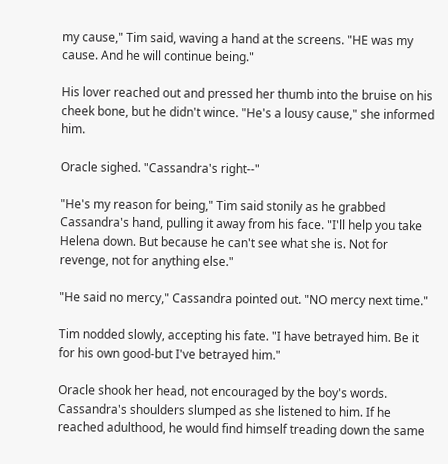my cause," Tim said, waving a hand at the screens. "HE was my cause. And he will continue being."

His lover reached out and pressed her thumb into the bruise on his cheek bone, but he didn't wince. "He's a lousy cause," she informed him.

Oracle sighed. "Cassandra's right--"

"He's my reason for being," Tim said stonily as he grabbed Cassandra's hand, pulling it away from his face. "I'll help you take Helena down. But because he can't see what she is. Not for revenge, not for anything else."

"He said no mercy," Cassandra pointed out. "NO mercy next time."

Tim nodded slowly, accepting his fate. "I have betrayed him. Be it for his own good-but I've betrayed him."

Oracle shook her head, not encouraged by the boy's words. Cassandra's shoulders slumped as she listened to him. If he reached adulthood, he would find himself treading down the same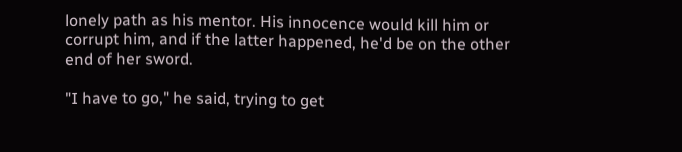lonely path as his mentor. His innocence would kill him or corrupt him, and if the latter happened, he'd be on the other end of her sword.

"I have to go," he said, trying to get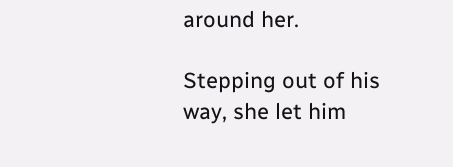around her.

Stepping out of his way, she let him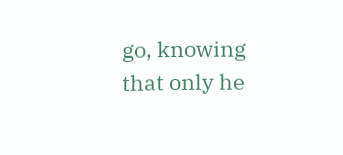go, knowing that only he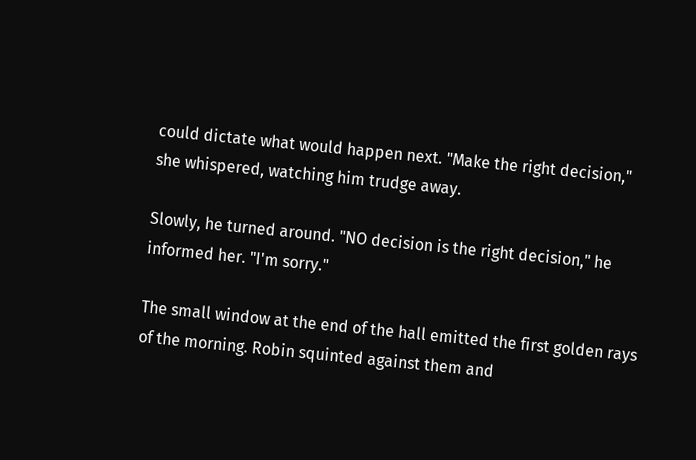could dictate what would happen next. "Make the right decision," she whispered, watching him trudge away.

Slowly, he turned around. "NO decision is the right decision," he informed her. "I'm sorry."

The small window at the end of the hall emitted the first golden rays of the morning. Robin squinted against them and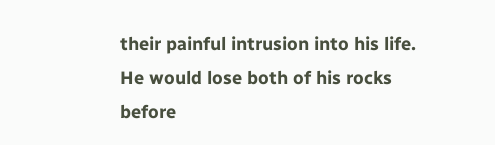their painful intrusion into his life. He would lose both of his rocks before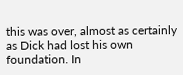this was over, almost as certainly as Dick had lost his own foundation. In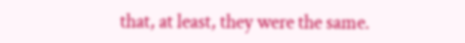that, at least, they were the same.